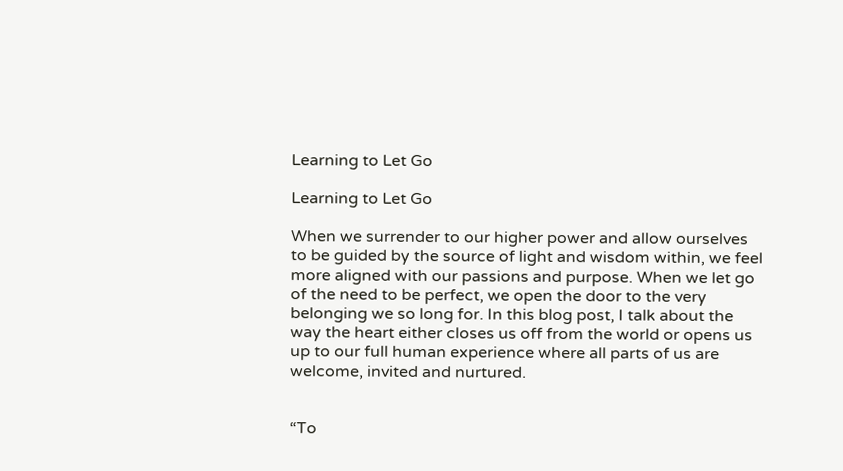Learning to Let Go

Learning to Let Go

When we surrender to our higher power and allow ourselves to be guided by the source of light and wisdom within, we feel more aligned with our passions and purpose. When we let go of the need to be perfect, we open the door to the very belonging we so long for. In this blog post, I talk about the way the heart either closes us off from the world or opens us up to our full human experience where all parts of us are welcome, invited and nurtured.


“To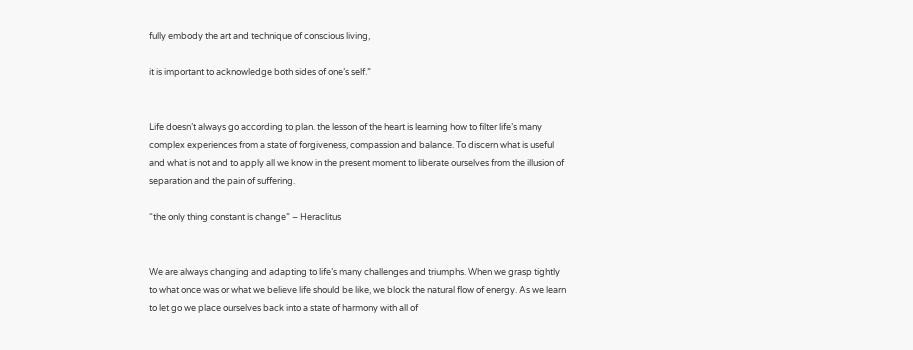fully embody the art and technique of conscious living,

it is important to acknowledge both sides of one’s self.”


Life doesn’t always go according to plan. the lesson of the heart is learning how to filter life’s many complex experiences from a state of forgiveness, compassion and balance. To discern what is useful and what is not and to apply all we know in the present moment to liberate ourselves from the illusion of separation and the pain of suffering.

“the only thing constant is change” – Heraclitus


We are always changing and adapting to life’s many challenges and triumphs. When we grasp tightly to what once was or what we believe life should be like, we block the natural flow of energy. As we learn to let go we place ourselves back into a state of harmony with all of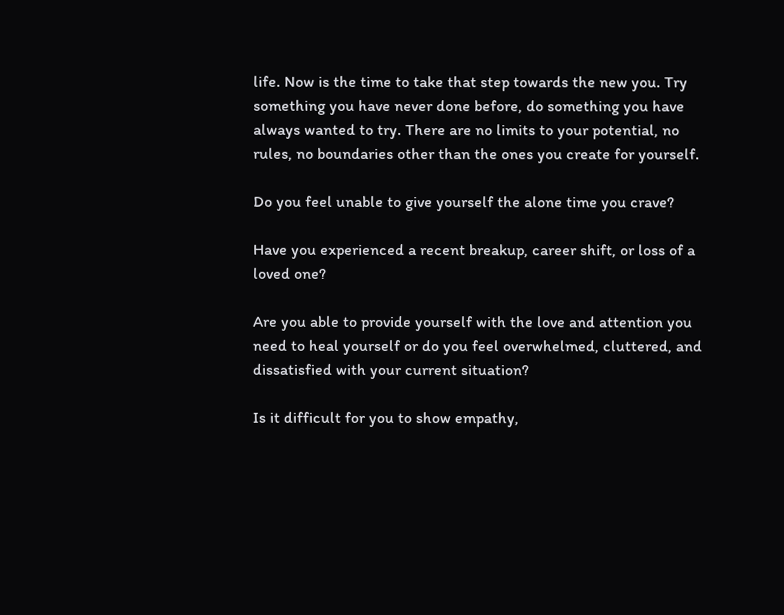life. Now is the time to take that step towards the new you. Try something you have never done before, do something you have always wanted to try. There are no limits to your potential, no rules, no boundaries other than the ones you create for yourself.

Do you feel unable to give yourself the alone time you crave?

Have you experienced a recent breakup, career shift, or loss of a loved one?

Are you able to provide yourself with the love and attention you need to heal yourself or do you feel overwhelmed, cluttered, and dissatisfied with your current situation?

Is it difficult for you to show empathy,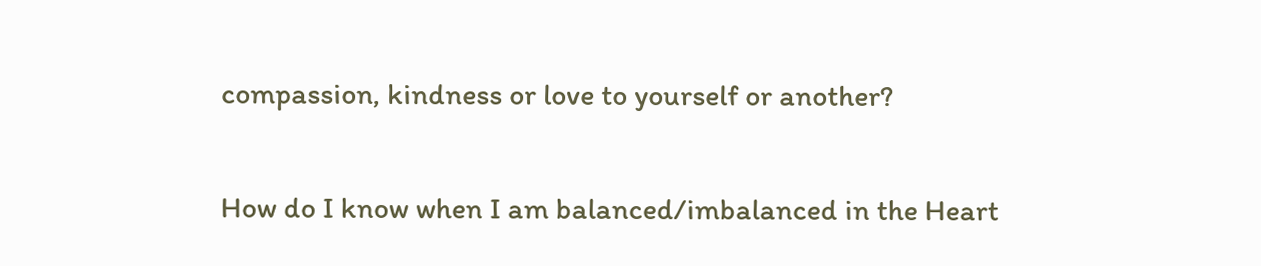compassion, kindness or love to yourself or another?

How do I know when I am balanced/imbalanced in the Heart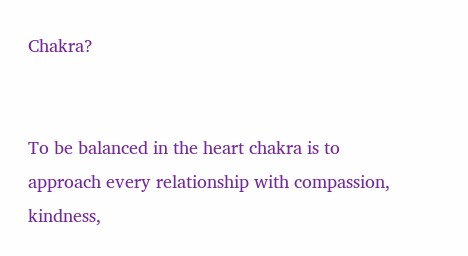Chakra?


To be balanced in the heart chakra is to approach every relationship with compassion, kindness,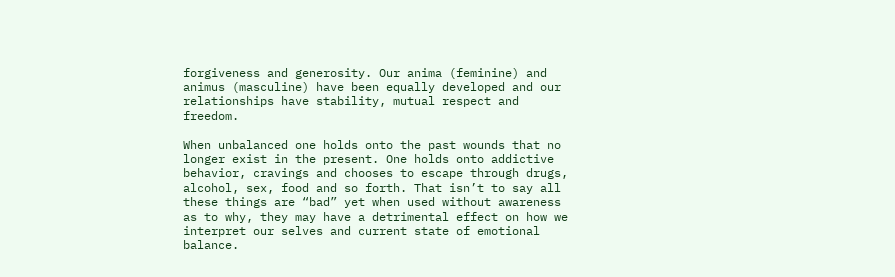forgiveness and generosity. Our anima (feminine) and animus (masculine) have been equally developed and our relationships have stability, mutual respect and freedom.

When unbalanced one holds onto the past wounds that no longer exist in the present. One holds onto addictive behavior, cravings and chooses to escape through drugs, alcohol, sex, food and so forth. That isn’t to say all these things are “bad” yet when used without awareness as to why, they may have a detrimental effect on how we interpret our selves and current state of emotional balance.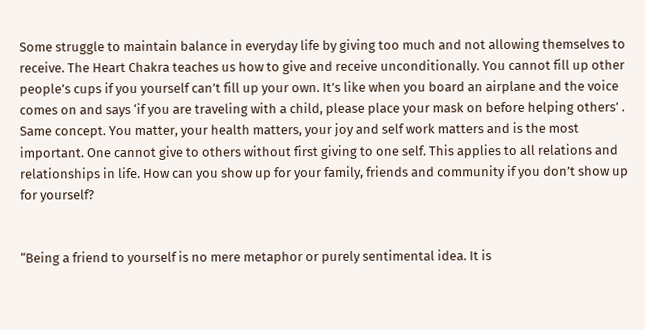Some struggle to maintain balance in everyday life by giving too much and not allowing themselves to receive. The Heart Chakra teaches us how to give and receive unconditionally. You cannot fill up other people’s cups if you yourself can’t fill up your own. It’s like when you board an airplane and the voice comes on and says ‘if you are traveling with a child, please place your mask on before helping others’ . Same concept. You matter, your health matters, your joy and self work matters and is the most important. One cannot give to others without first giving to one self. This applies to all relations and relationships in life. How can you show up for your family, friends and community if you don’t show up for yourself?


“Being a friend to yourself is no mere metaphor or purely sentimental idea. It is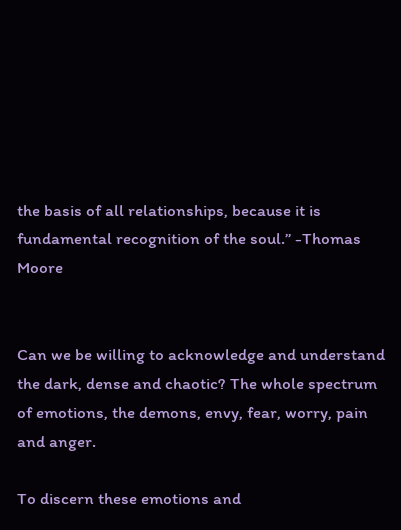the basis of all relationships, because it is fundamental recognition of the soul.” -Thomas Moore


Can we be willing to acknowledge and understand the dark, dense and chaotic? The whole spectrum of emotions, the demons, envy, fear, worry, pain and anger.

To discern these emotions and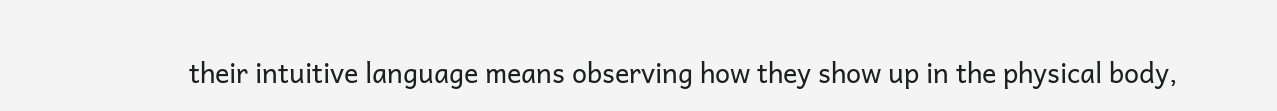their intuitive language means observing how they show up in the physical body,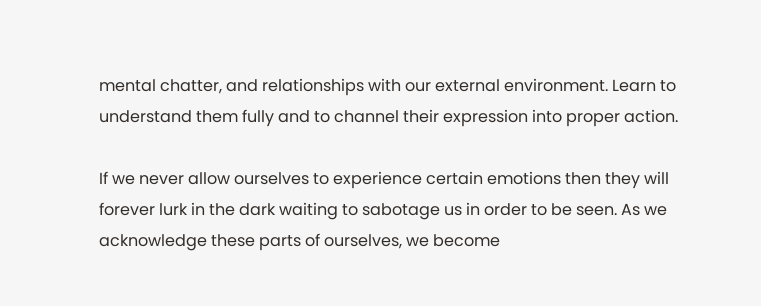mental chatter, and relationships with our external environment. Learn to understand them fully and to channel their expression into proper action.

If we never allow ourselves to experience certain emotions then they will forever lurk in the dark waiting to sabotage us in order to be seen. As we acknowledge these parts of ourselves, we become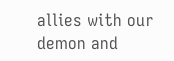allies with our demon and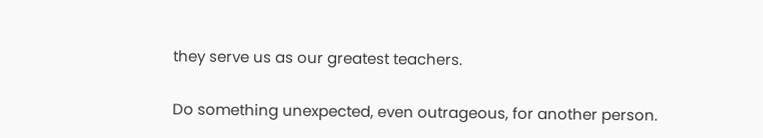they serve us as our greatest teachers.

Do something unexpected, even outrageous, for another person.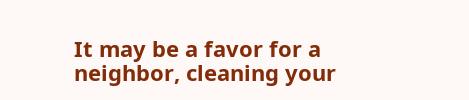It may be a favor for a neighbor, cleaning your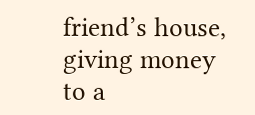friend’s house, giving money to a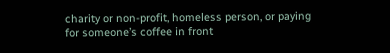charity or non-profit, homeless person, or paying for someone’s coffee in front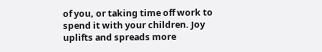of you, or taking time off work to spend it with your children. Joy uplifts and spreads more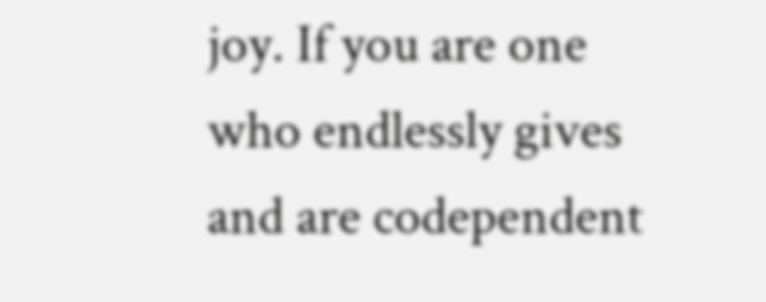joy. If you are one who endlessly gives and are codependent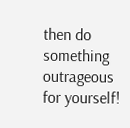then do something outrageous for yourself!